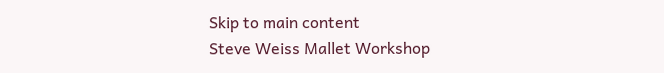Skip to main content
Steve Weiss Mallet Workshop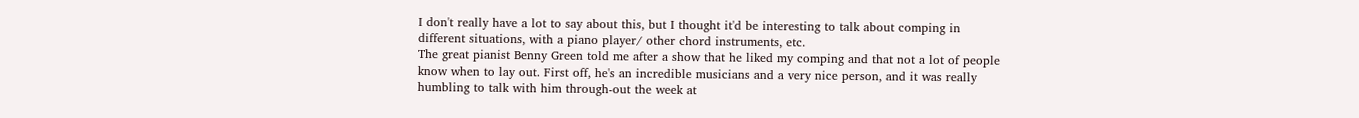I don't really have a lot to say about this, but I thought it'd be interesting to talk about comping in different situations, with a piano player/ other chord instruments, etc.
The great pianist Benny Green told me after a show that he liked my comping and that not a lot of people know when to lay out. First off, he's an incredible musicians and a very nice person, and it was really humbling to talk with him through-out the week at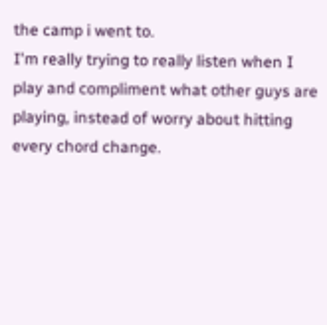the camp i went to.
I'm really trying to really listen when I play and compliment what other guys are playing, instead of worry about hitting every chord change.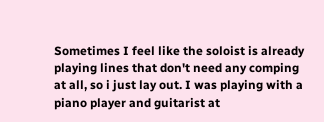Sometimes I feel like the soloist is already playing lines that don't need any comping at all, so i just lay out. I was playing with a piano player and guitarist at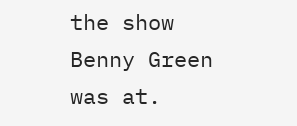the show Benny Green was at.